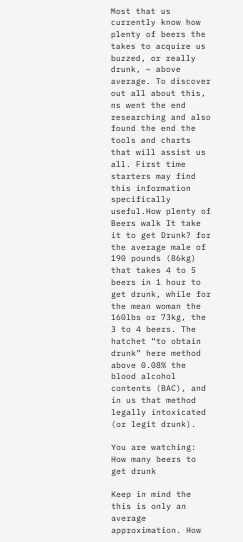Most that us currently know how plenty of beers the takes to acquire us buzzed, or really drunk, ~ above average. To discover out all about this, ns went the end researching and also found the end the tools and charts that will assist us all. First time starters may find this information specifically useful.How plenty of Beers walk It take it to get Drunk? for the average male of 190 pounds (86kg) that takes 4 to 5 beers in 1 hour to get drunk, while for the mean woman the 160lbs or 73kg, the 3 to 4 beers. The hatchet “to obtain drunk” here method above 0.08% the blood alcohol contents (BAC), and in us that method legally intoxicated (or legit drunk).

You are watching: How many beers to get drunk

Keep in mind the this is only an average approximation. How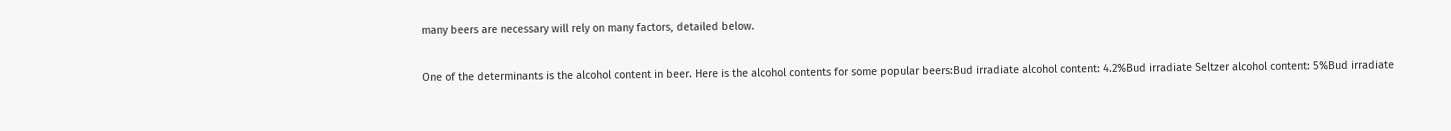many beers are necessary will rely on many factors, detailed below.

One of the determinants is the alcohol content in beer. Here is the alcohol contents for some popular beers:Bud irradiate alcohol content: 4.2%Bud irradiate Seltzer alcohol content: 5%Bud irradiate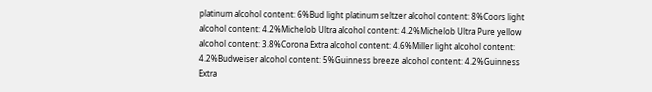platinum alcohol content: 6%Bud light platinum seltzer alcohol content: 8%Coors light alcohol content: 4.2%Michelob Ultra alcohol content: 4.2%Michelob Ultra Pure yellow alcohol content: 3.8%Corona Extra alcohol content: 4.6%Miller light alcohol content: 4.2%Budweiser alcohol content: 5%Guinness breeze alcohol content: 4.2%Guinness Extra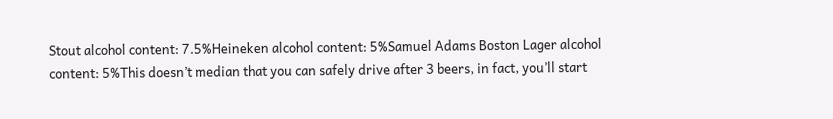Stout alcohol content: 7.5%Heineken alcohol content: 5%Samuel Adams Boston Lager alcohol content: 5%This doesn’t median that you can safely drive after 3 beers, in fact, you’ll start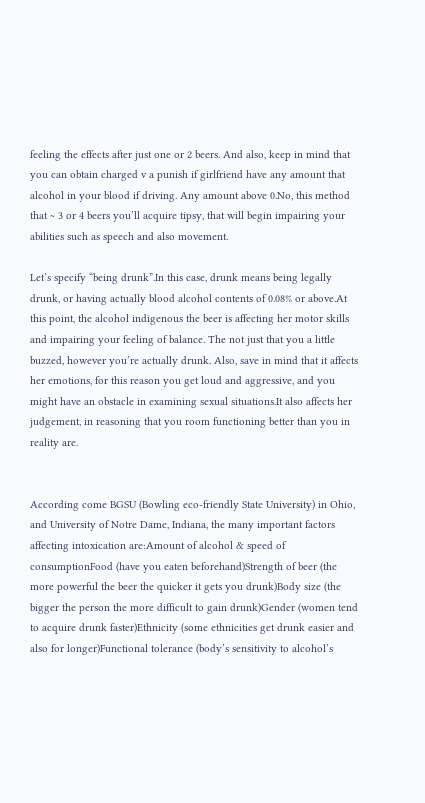feeling the effects after just one or 2 beers. And also, keep in mind that you can obtain charged v a punish if girlfriend have any amount that alcohol in your blood if driving. Any amount above 0.No, this method that ~ 3 or 4 beers you’ll acquire tipsy, that will begin impairing your abilities such as speech and also movement.

Let’s specify “being drunk”.In this case, drunk means being legally drunk, or having actually blood alcohol contents of 0.08% or above.At this point, the alcohol indigenous the beer is affecting her motor skills and impairing your feeling of balance. The not just that you a little buzzed, however you’re actually drunk. Also, save in mind that it affects her emotions, for this reason you get loud and aggressive, and you might have an obstacle in examining sexual situations.It also affects her judgement, in reasoning that you room functioning better than you in reality are.


According come BGSU (Bowling eco-friendly State University) in Ohio, and University of Notre Dame, Indiana, the many important factors affecting intoxication are:Amount of alcohol & speed of consumptionFood (have you eaten beforehand)Strength of beer (the more powerful the beer the quicker it gets you drunk)Body size (the bigger the person the more difficult to gain drunk)Gender (women tend to acquire drunk faster)Ethnicity (some ethnicities get drunk easier and also for longer)Functional tolerance (body’s sensitivity to alcohol’s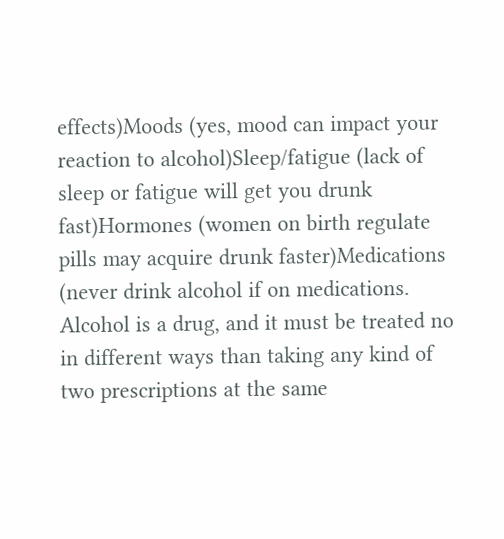effects)Moods (yes, mood can impact your reaction to alcohol)Sleep/fatigue (lack of sleep or fatigue will get you drunk fast)Hormones (women on birth regulate pills may acquire drunk faster)Medications (never drink alcohol if on medications. Alcohol is a drug, and it must be treated no in different ways than taking any kind of two prescriptions at the same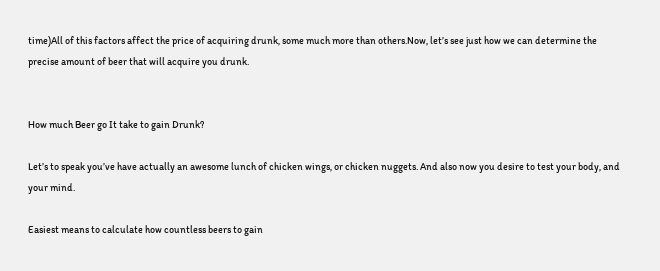time)All of this factors affect the price of acquiring drunk, some much more than others.Now, let’s see just how we can determine the precise amount of beer that will acquire you drunk.


How much Beer go It take to gain Drunk?

Let’s to speak you’ve have actually an awesome lunch of chicken wings, or chicken nuggets. And also now you desire to test your body, and your mind.

Easiest means to calculate how countless beers to gain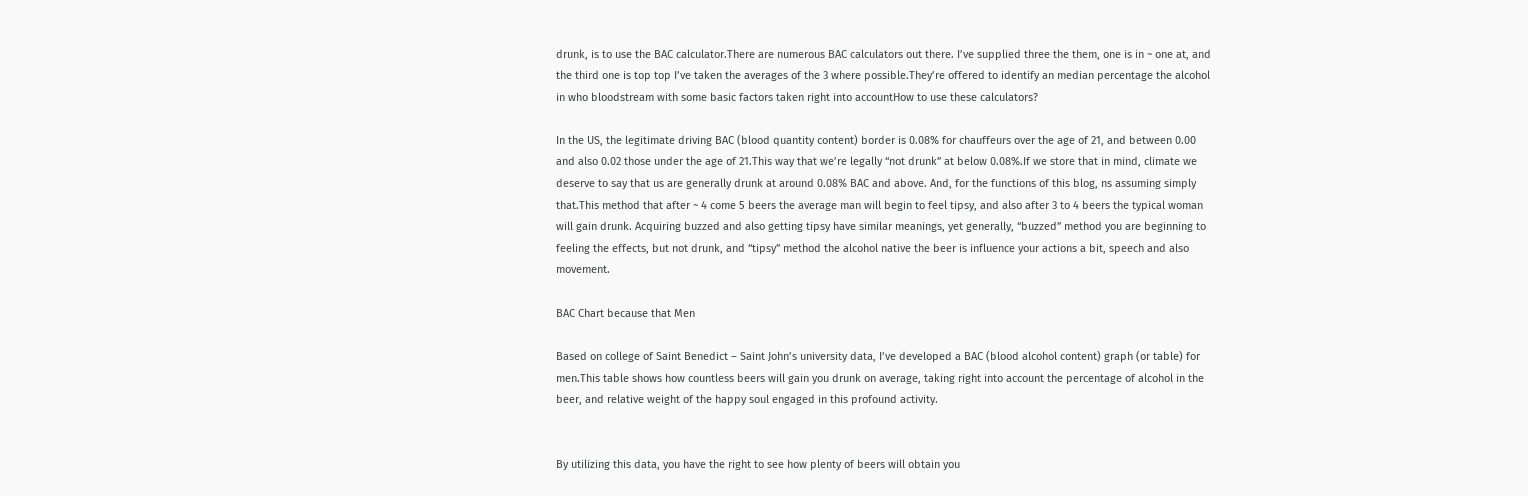drunk, is to use the BAC calculator.There are numerous BAC calculators out there. I’ve supplied three the them, one is in ~ one at, and the third one is top top I’ve taken the averages of the 3 where possible.They’re offered to identify an median percentage the alcohol in who bloodstream with some basic factors taken right into accountHow to use these calculators?

In the US, the legitimate driving BAC (blood quantity content) border is 0.08% for chauffeurs over the age of 21, and between 0.00 and also 0.02 those under the age of 21.This way that we’re legally “not drunk” at below 0.08%.If we store that in mind, climate we deserve to say that us are generally drunk at around 0.08% BAC and above. And, for the functions of this blog, ns assuming simply that.This method that after ~ 4 come 5 beers the average man will begin to feel tipsy, and also after 3 to 4 beers the typical woman will gain drunk. Acquiring buzzed and also getting tipsy have similar meanings, yet generally, “buzzed” method you are beginning to feeling the effects, but not drunk, and “tipsy” method the alcohol native the beer is influence your actions a bit, speech and also movement.

BAC Chart because that Men

Based on college of Saint Benedict – Saint John’s university data, I’ve developed a BAC (blood alcohol content) graph (or table) for men.This table shows how countless beers will gain you drunk on average, taking right into account the percentage of alcohol in the beer, and relative weight of the happy soul engaged in this profound activity.


By utilizing this data, you have the right to see how plenty of beers will obtain you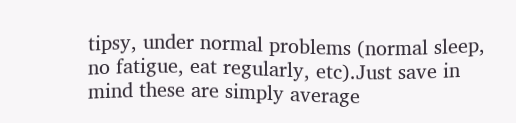tipsy, under normal problems (normal sleep, no fatigue, eat regularly, etc).Just save in mind these are simply average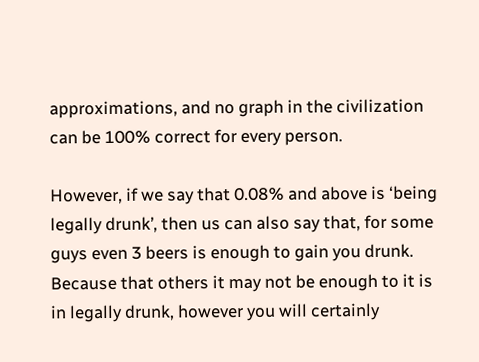approximations, and no graph in the civilization can be 100% correct for every person.

However, if we say that 0.08% and above is ‘being legally drunk’, then us can also say that, for some guys even 3 beers is enough to gain you drunk. Because that others it may not be enough to it is in legally drunk, however you will certainly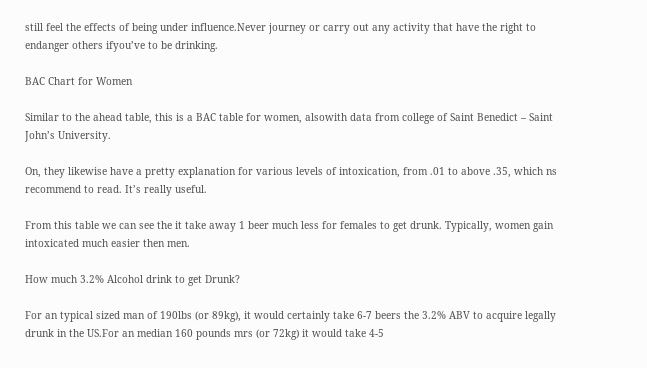still feel the effects of being under influence.Never journey or carry out any activity that have the right to endanger others ifyou’ve to be drinking.

BAC Chart for Women

Similar to the ahead table, this is a BAC table for women, alsowith data from college of Saint Benedict – Saint John’s University.

On, they likewise have a pretty explanation for various levels of intoxication, from .01 to above .35, which ns recommend to read. It’s really useful.

From this table we can see the it take away 1 beer much less for females to get drunk. Typically, women gain intoxicated much easier then men.

How much 3.2% Alcohol drink to get Drunk?

For an typical sized man of 190lbs (or 89kg), it would certainly take 6-7 beers the 3.2% ABV to acquire legally drunk in the US.For an median 160 pounds mrs (or 72kg) it would take 4-5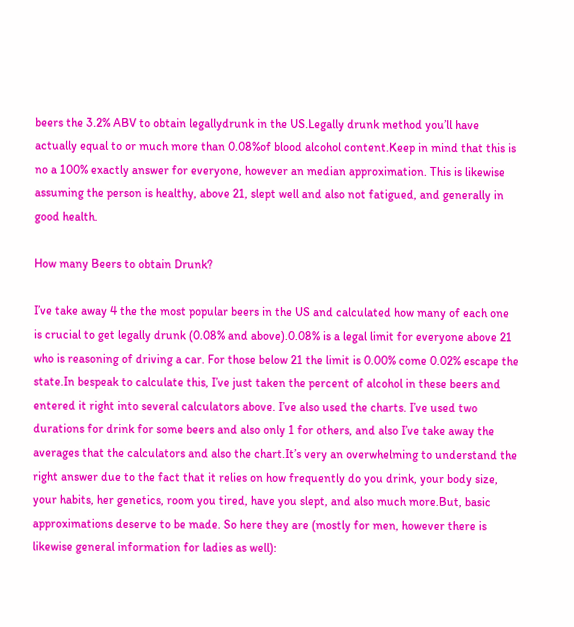beers the 3.2% ABV to obtain legallydrunk in the US.Legally drunk method you’ll have actually equal to or much more than 0.08%of blood alcohol content.Keep in mind that this is no a 100% exactly answer for everyone, however an median approximation. This is likewise assuming the person is healthy, above 21, slept well and also not fatigued, and generally in good health.

How many Beers to obtain Drunk?

I’ve take away 4 the the most popular beers in the US and calculated how many of each one is crucial to get legally drunk (0.08% and above).0.08% is a legal limit for everyone above 21 who is reasoning of driving a car. For those below 21 the limit is 0.00% come 0.02% escape the state.In bespeak to calculate this, I’ve just taken the percent of alcohol in these beers and entered it right into several calculators above. I’ve also used the charts. I’ve used two durations for drink for some beers and also only 1 for others, and also I’ve take away the averages that the calculators and also the chart.It’s very an overwhelming to understand the right answer due to the fact that it relies on how frequently do you drink, your body size, your habits, her genetics, room you tired, have you slept, and also much more.But, basic approximations deserve to be made. So here they are (mostly for men, however there is likewise general information for ladies as well):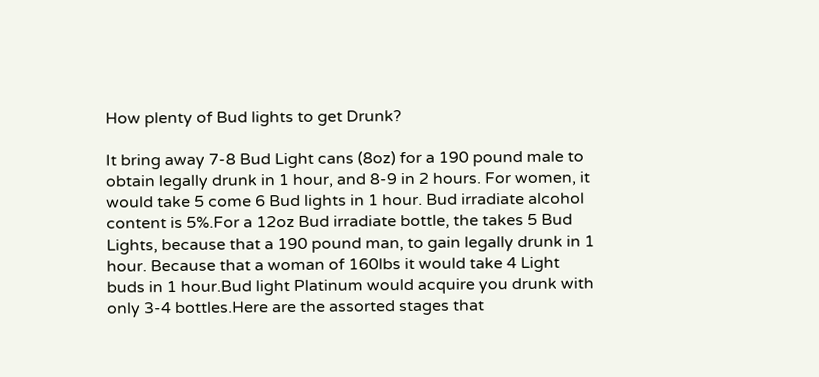How plenty of Bud lights to get Drunk?

It bring away 7-8 Bud Light cans (8oz) for a 190 pound male to obtain legally drunk in 1 hour, and 8-9 in 2 hours. For women, it would take 5 come 6 Bud lights in 1 hour. Bud irradiate alcohol content is 5%.For a 12oz Bud irradiate bottle, the takes 5 Bud Lights, because that a 190 pound man, to gain legally drunk in 1 hour. Because that a woman of 160lbs it would take 4 Light buds in 1 hour.Bud light Platinum would acquire you drunk with only 3-4 bottles.Here are the assorted stages that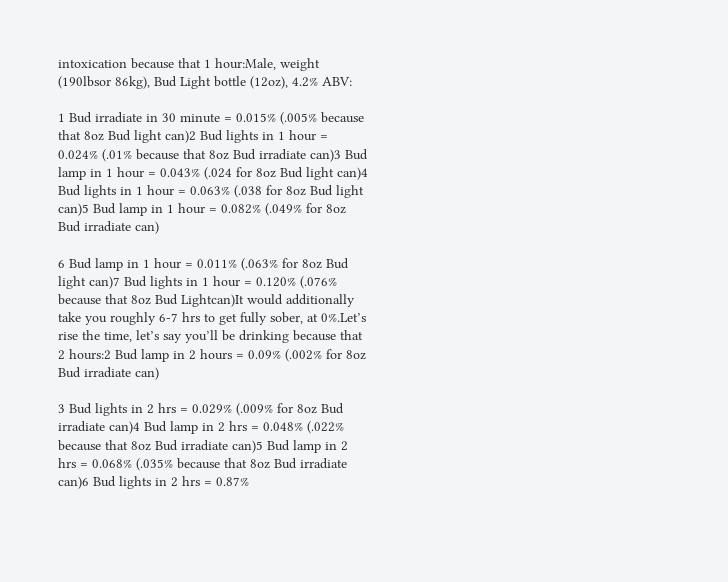intoxication because that 1 hour:Male, weight (190lbsor 86kg), Bud Light bottle (12oz), 4.2% ABV:

1 Bud irradiate in 30 minute = 0.015% (.005% because that 8oz Bud light can)2 Bud lights in 1 hour = 0.024% (.01% because that 8oz Bud irradiate can)3 Bud lamp in 1 hour = 0.043% (.024 for 8oz Bud light can)4 Bud lights in 1 hour = 0.063% (.038 for 8oz Bud light can)5 Bud lamp in 1 hour = 0.082% (.049% for 8oz Bud irradiate can)

6 Bud lamp in 1 hour = 0.011% (.063% for 8oz Bud light can)7 Bud lights in 1 hour = 0.120% (.076% because that 8oz Bud Lightcan)It would additionally take you roughly 6-7 hrs to get fully sober, at 0%.Let’s rise the time, let’s say you’ll be drinking because that 2 hours:2 Bud lamp in 2 hours = 0.09% (.002% for 8oz Bud irradiate can)

3 Bud lights in 2 hrs = 0.029% (.009% for 8oz Bud irradiate can)4 Bud lamp in 2 hrs = 0.048% (.022% because that 8oz Bud irradiate can)5 Bud lamp in 2 hrs = 0.068% (.035% because that 8oz Bud irradiate can)6 Bud lights in 2 hrs = 0.87%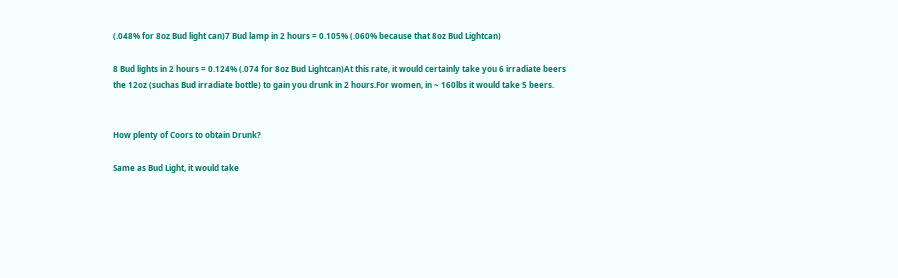(.048% for 8oz Bud light can)7 Bud lamp in 2 hours = 0.105% (.060% because that 8oz Bud Lightcan)

8 Bud lights in 2 hours = 0.124% (.074 for 8oz Bud Lightcan)At this rate, it would certainly take you 6 irradiate beers the 12oz (suchas Bud irradiate bottle) to gain you drunk in 2 hours.For women, in ~ 160lbs it would take 5 beers.


How plenty of Coors to obtain Drunk?

Same as Bud Light, it would take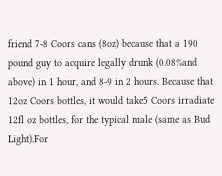friend 7-8 Coors cans (8oz) because that a 190 pound guy to acquire legally drunk (0.08%and above) in 1 hour, and 8-9 in 2 hours. Because that 12oz Coors bottles, it would take5 Coors irradiate 12fl oz bottles, for the typical male (same as Bud Light).For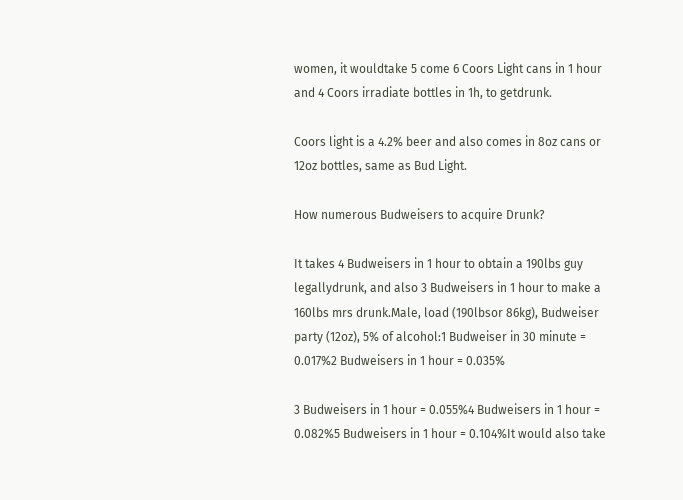women, it wouldtake 5 come 6 Coors Light cans in 1 hour and 4 Coors irradiate bottles in 1h, to getdrunk.

Coors light is a 4.2% beer and also comes in 8oz cans or 12oz bottles, same as Bud Light.

How numerous Budweisers to acquire Drunk?

It takes 4 Budweisers in 1 hour to obtain a 190lbs guy legallydrunk, and also 3 Budweisers in 1 hour to make a 160lbs mrs drunk.Male, load (190lbsor 86kg), Budweiser party (12oz), 5% of alcohol:1 Budweiser in 30 minute = 0.017%2 Budweisers in 1 hour = 0.035%

3 Budweisers in 1 hour = 0.055%4 Budweisers in 1 hour = 0.082%5 Budweisers in 1 hour = 0.104%It would also take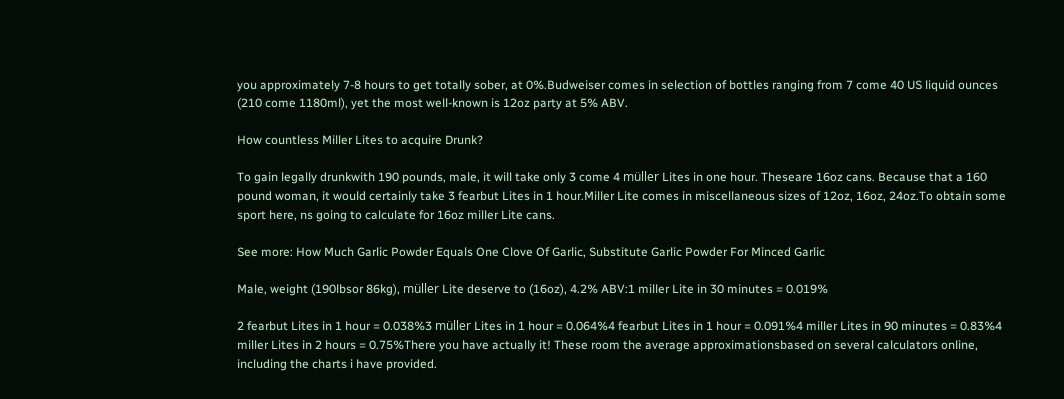you approximately 7-8 hours to get totally sober, at 0%.Budweiser comes in selection of bottles ranging from 7 come 40 US liquid ounces (210 come 1180ml), yet the most well-known is 12oz party at 5% ABV.

How countless Miller Lites to acquire Drunk?

To gain legally drunkwith 190 pounds, male, it will take only 3 come 4 müller Lites in one hour. Theseare 16oz cans. Because that a 160 pound woman, it would certainly take 3 fearbut Lites in 1 hour.Miller Lite comes in miscellaneous sizes of 12oz, 16oz, 24oz.To obtain some sport here, ns going to calculate for 16oz miller Lite cans.

See more: How Much Garlic Powder Equals One Clove Of Garlic, Substitute Garlic Powder For Minced Garlic

Male, weight (190lbsor 86kg), müller Lite deserve to (16oz), 4.2% ABV:1 miller Lite in 30 minutes = 0.019%

2 fearbut Lites in 1 hour = 0.038%3 müller Lites in 1 hour = 0.064%4 fearbut Lites in 1 hour = 0.091%4 miller Lites in 90 minutes = 0.83%4 miller Lites in 2 hours = 0.75%There you have actually it! These room the average approximationsbased on several calculators online, including the charts i have provided.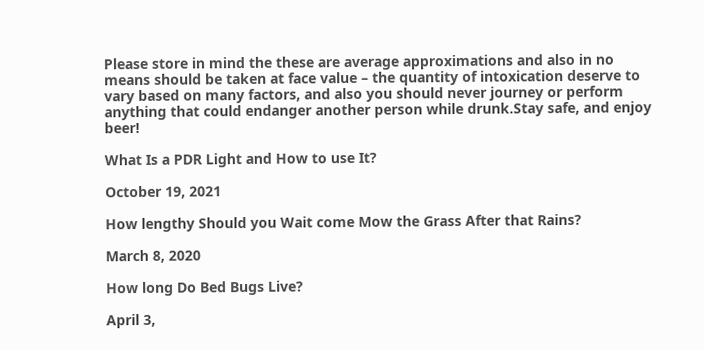Please store in mind the these are average approximations and also in no means should be taken at face value – the quantity of intoxication deserve to vary based on many factors, and also you should never journey or perform anything that could endanger another person while drunk.Stay safe, and enjoy beer!

What Is a PDR Light and How to use It?

October 19, 2021

How lengthy Should you Wait come Mow the Grass After that Rains?

March 8, 2020

How long Do Bed Bugs Live?

April 3,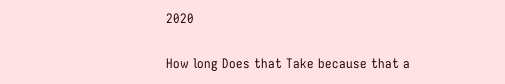2020

How long Does that Take because that a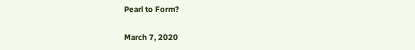Pearl to Form?

March 7, 2020